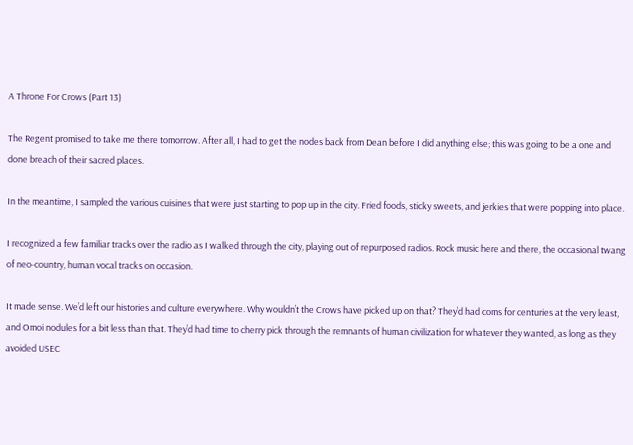A Throne For Crows (Part 13)

The Regent promised to take me there tomorrow. After all, I had to get the nodes back from Dean before I did anything else; this was going to be a one and done breach of their sacred places.

In the meantime, I sampled the various cuisines that were just starting to pop up in the city. Fried foods, sticky sweets, and jerkies that were popping into place.

I recognized a few familiar tracks over the radio as I walked through the city, playing out of repurposed radios. Rock music here and there, the occasional twang of neo-country, human vocal tracks on occasion.

It made sense. We’d left our histories and culture everywhere. Why wouldn’t the Crows have picked up on that? They’d had coms for centuries at the very least, and Omoi nodules for a bit less than that. They’d had time to cherry pick through the remnants of human civilization for whatever they wanted, as long as they avoided USEC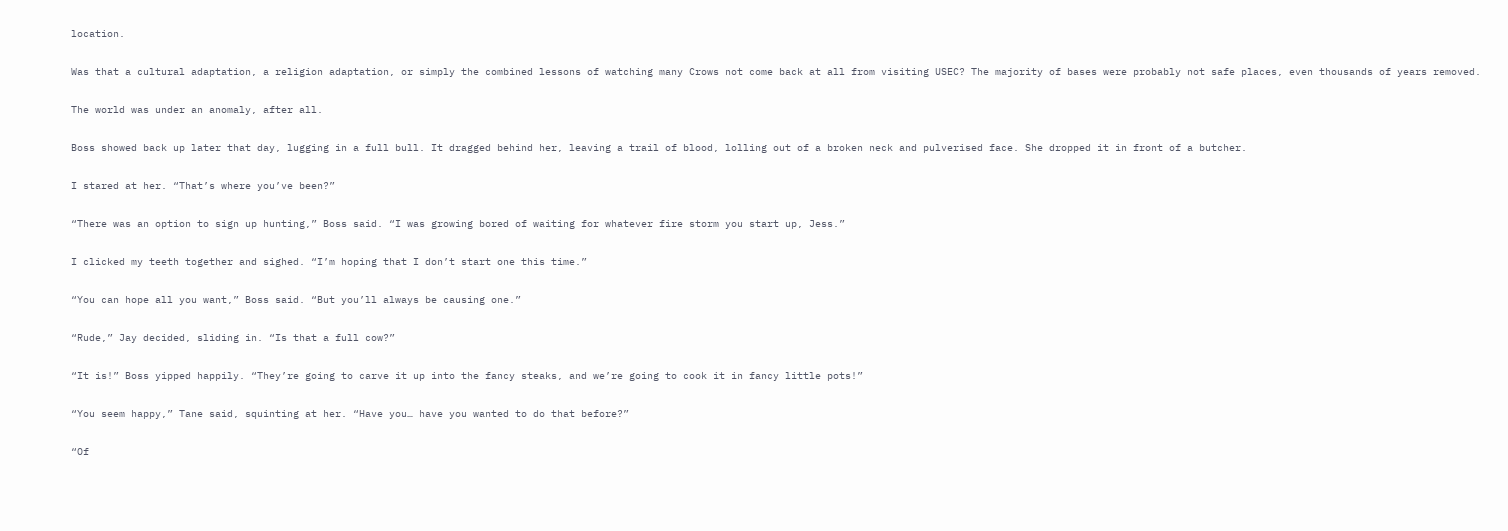location.

Was that a cultural adaptation, a religion adaptation, or simply the combined lessons of watching many Crows not come back at all from visiting USEC? The majority of bases were probably not safe places, even thousands of years removed.

The world was under an anomaly, after all.

Boss showed back up later that day, lugging in a full bull. It dragged behind her, leaving a trail of blood, lolling out of a broken neck and pulverised face. She dropped it in front of a butcher.

I stared at her. “That’s where you’ve been?”

“There was an option to sign up hunting,” Boss said. “I was growing bored of waiting for whatever fire storm you start up, Jess.”

I clicked my teeth together and sighed. “I’m hoping that I don’t start one this time.”

“You can hope all you want,” Boss said. “But you’ll always be causing one.”

“Rude,” Jay decided, sliding in. “Is that a full cow?”

“It is!” Boss yipped happily. “They’re going to carve it up into the fancy steaks, and we’re going to cook it in fancy little pots!”

“You seem happy,” Tane said, squinting at her. “Have you… have you wanted to do that before?”

“Of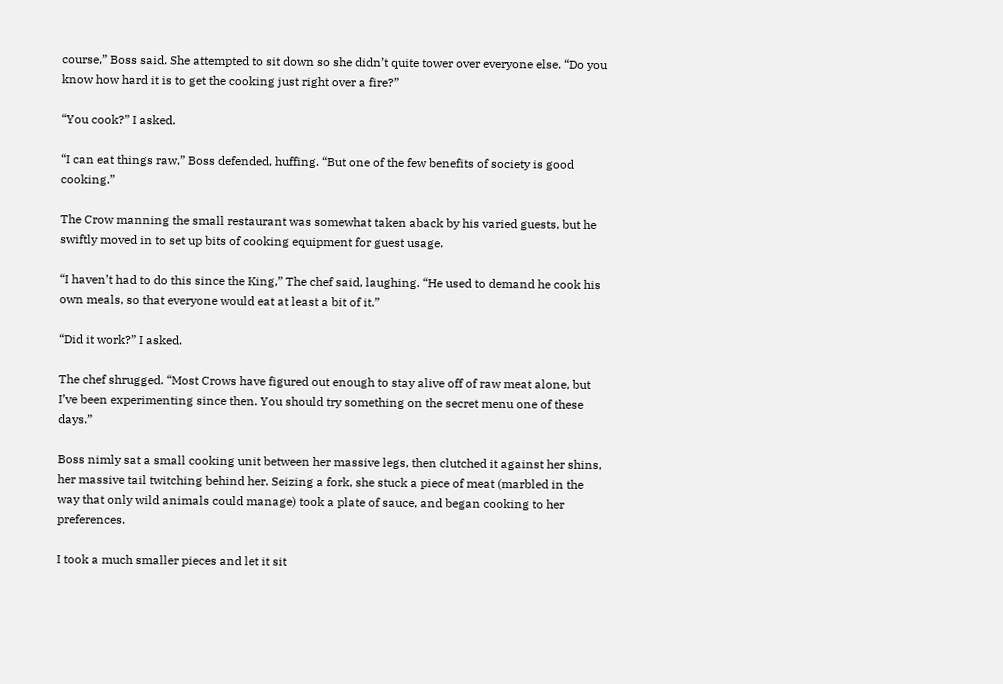course,” Boss said. She attempted to sit down so she didn’t quite tower over everyone else. “Do you know how hard it is to get the cooking just right over a fire?”

“You cook?” I asked.

“I can eat things raw,” Boss defended, huffing. “But one of the few benefits of society is good cooking.”

The Crow manning the small restaurant was somewhat taken aback by his varied guests, but he swiftly moved in to set up bits of cooking equipment for guest usage.

“I haven’t had to do this since the King,” The chef said, laughing. “He used to demand he cook his own meals, so that everyone would eat at least a bit of it.”

“Did it work?” I asked.

The chef shrugged. “Most Crows have figured out enough to stay alive off of raw meat alone, but I’ve been experimenting since then. You should try something on the secret menu one of these days.”

Boss nimly sat a small cooking unit between her massive legs, then clutched it against her shins, her massive tail twitching behind her. Seizing a fork, she stuck a piece of meat (marbled in the way that only wild animals could manage) took a plate of sauce, and began cooking to her preferences.

I took a much smaller pieces and let it sit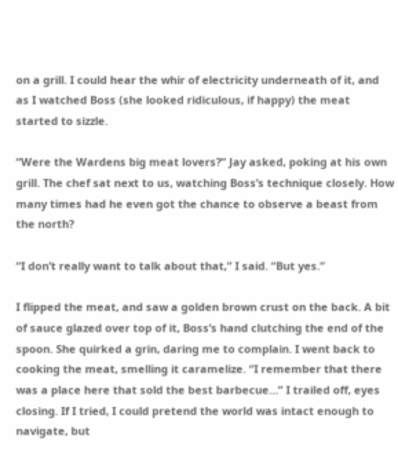on a grill. I could hear the whir of electricity underneath of it, and as I watched Boss (she looked ridiculous, if happy) the meat started to sizzle.

“Were the Wardens big meat lovers?” Jay asked, poking at his own grill. The chef sat next to us, watching Boss’s technique closely. How many times had he even got the chance to observe a beast from the north?

“I don’t really want to talk about that,” I said. “But yes.”

I flipped the meat, and saw a golden brown crust on the back. A bit of sauce glazed over top of it, Boss’s hand clutching the end of the spoon. She quirked a grin, daring me to complain. I went back to cooking the meat, smelling it caramelize. “I remember that there was a place here that sold the best barbecue…” I trailed off, eyes closing. If I tried, I could pretend the world was intact enough to navigate, but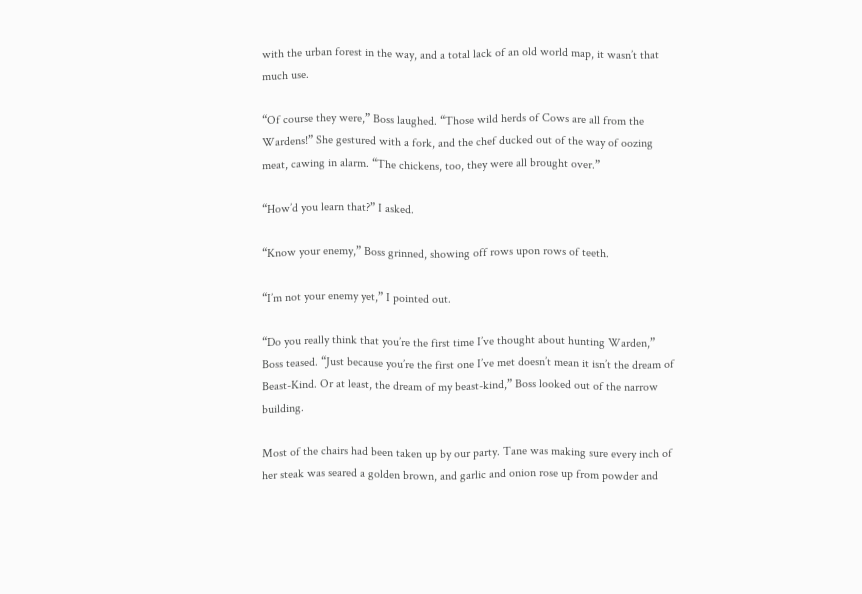with the urban forest in the way, and a total lack of an old world map, it wasn’t that much use.

“Of course they were,” Boss laughed. “Those wild herds of Cows are all from the Wardens!” She gestured with a fork, and the chef ducked out of the way of oozing meat, cawing in alarm. “The chickens, too, they were all brought over.”

“How’d you learn that?” I asked.

“Know your enemy,” Boss grinned, showing off rows upon rows of teeth.

“I’m not your enemy yet,” I pointed out.

“Do you really think that you’re the first time I’ve thought about hunting Warden,” Boss teased. “Just because you’re the first one I’ve met doesn’t mean it isn’t the dream of Beast-Kind. Or at least, the dream of my beast-kind,” Boss looked out of the narrow building.

Most of the chairs had been taken up by our party. Tane was making sure every inch of her steak was seared a golden brown, and garlic and onion rose up from powder and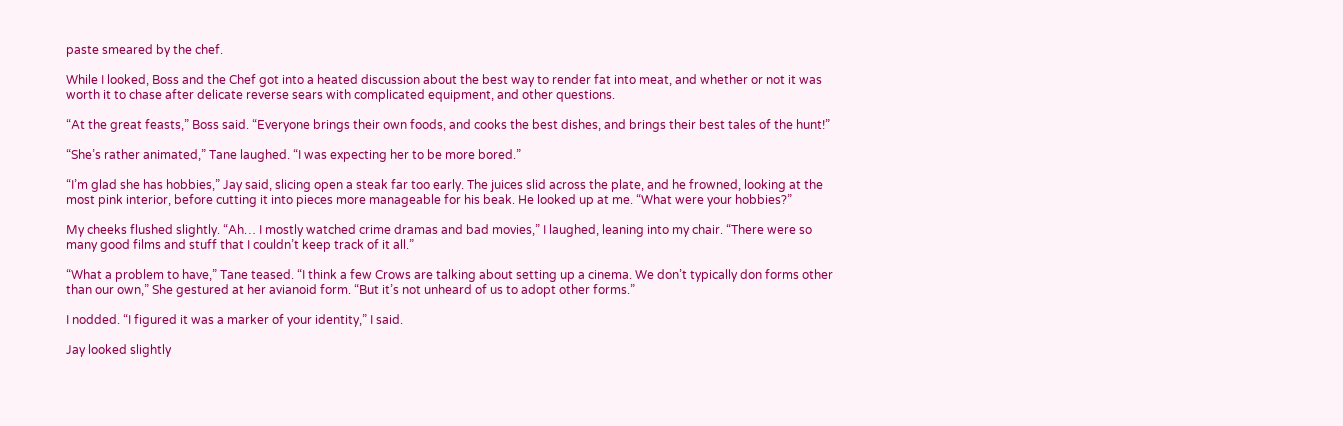paste smeared by the chef.

While I looked, Boss and the Chef got into a heated discussion about the best way to render fat into meat, and whether or not it was worth it to chase after delicate reverse sears with complicated equipment, and other questions.

“At the great feasts,” Boss said. “Everyone brings their own foods, and cooks the best dishes, and brings their best tales of the hunt!”

“She’s rather animated,” Tane laughed. “I was expecting her to be more bored.”

“I’m glad she has hobbies,” Jay said, slicing open a steak far too early. The juices slid across the plate, and he frowned, looking at the most pink interior, before cutting it into pieces more manageable for his beak. He looked up at me. “What were your hobbies?”

My cheeks flushed slightly. “Ah… I mostly watched crime dramas and bad movies,” I laughed, leaning into my chair. “There were so many good films and stuff that I couldn’t keep track of it all.”

“What a problem to have,” Tane teased. “I think a few Crows are talking about setting up a cinema. We don’t typically don forms other than our own,” She gestured at her avianoid form. “But it’s not unheard of us to adopt other forms.”

I nodded. “I figured it was a marker of your identity,” I said.

Jay looked slightly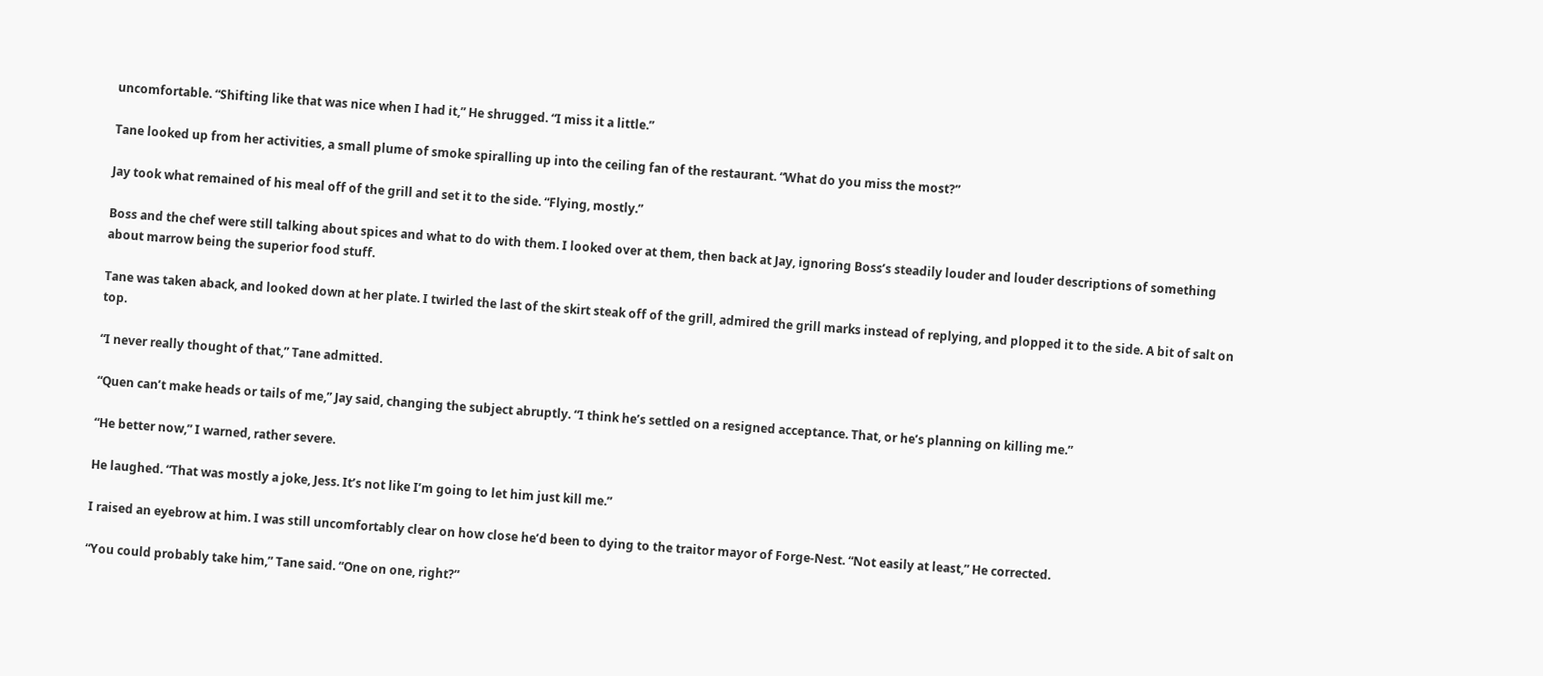uncomfortable. “Shifting like that was nice when I had it,” He shrugged. “I miss it a little.”

Tane looked up from her activities, a small plume of smoke spiralling up into the ceiling fan of the restaurant. “What do you miss the most?”

Jay took what remained of his meal off of the grill and set it to the side. “Flying, mostly.”

Boss and the chef were still talking about spices and what to do with them. I looked over at them, then back at Jay, ignoring Boss’s steadily louder and louder descriptions of something about marrow being the superior food stuff.

Tane was taken aback, and looked down at her plate. I twirled the last of the skirt steak off of the grill, admired the grill marks instead of replying, and plopped it to the side. A bit of salt on top.

“I never really thought of that,” Tane admitted.

“Quen can’t make heads or tails of me,” Jay said, changing the subject abruptly. “I think he’s settled on a resigned acceptance. That, or he’s planning on killing me.”

“He better now,” I warned, rather severe.

He laughed. “That was mostly a joke, Jess. It’s not like I’m going to let him just kill me.”

I raised an eyebrow at him. I was still uncomfortably clear on how close he’d been to dying to the traitor mayor of Forge-Nest. “Not easily at least,” He corrected.

“You could probably take him,” Tane said. “One on one, right?”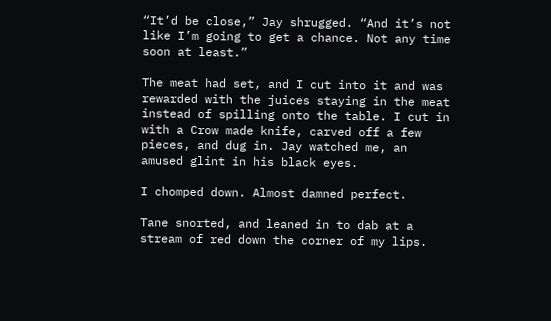“It’d be close,” Jay shrugged. “And it’s not like I’m going to get a chance. Not any time soon at least.”

The meat had set, and I cut into it and was rewarded with the juices staying in the meat instead of spilling onto the table. I cut in with a Crow made knife, carved off a few pieces, and dug in. Jay watched me, an amused glint in his black eyes.

I chomped down. Almost damned perfect.

Tane snorted, and leaned in to dab at a stream of red down the corner of my lips.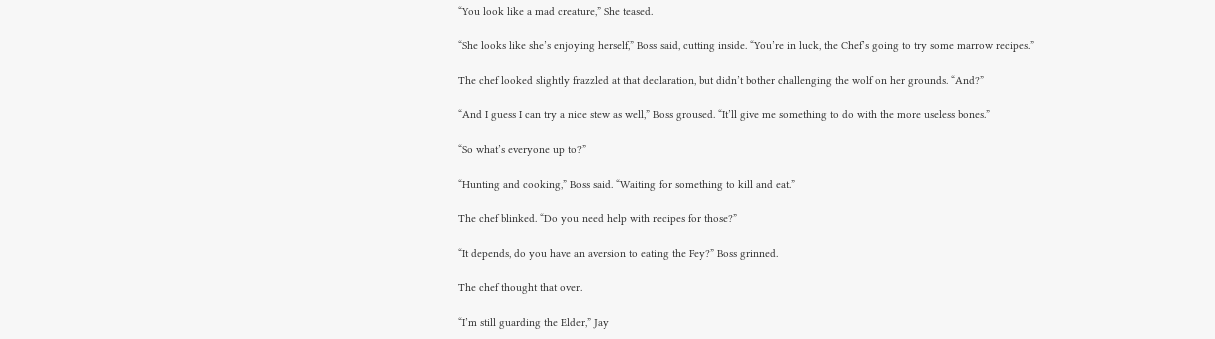“You look like a mad creature,” She teased.

“She looks like she’s enjoying herself,” Boss said, cutting inside. “You’re in luck, the Chef’s going to try some marrow recipes.”

The chef looked slightly frazzled at that declaration, but didn’t bother challenging the wolf on her grounds. “And?”

“And I guess I can try a nice stew as well,” Boss groused. “It’ll give me something to do with the more useless bones.”

“So what’s everyone up to?”

“Hunting and cooking,” Boss said. “Waiting for something to kill and eat.”

The chef blinked. “Do you need help with recipes for those?”

“It depends, do you have an aversion to eating the Fey?” Boss grinned.

The chef thought that over.

“I’m still guarding the Elder,” Jay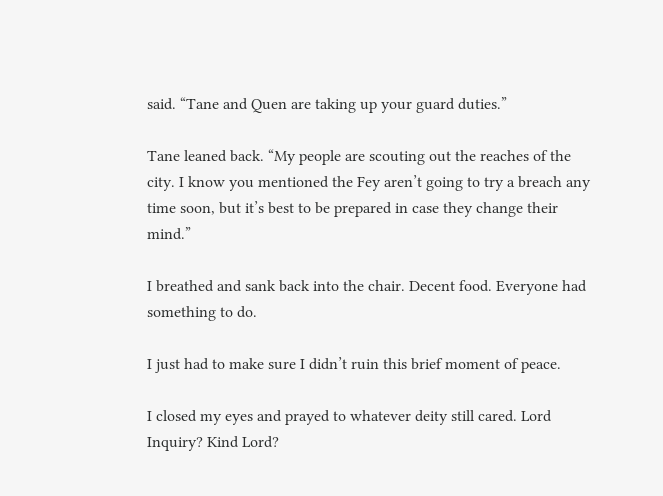said. “Tane and Quen are taking up your guard duties.”

Tane leaned back. “My people are scouting out the reaches of the city. I know you mentioned the Fey aren’t going to try a breach any time soon, but it’s best to be prepared in case they change their mind.”

I breathed and sank back into the chair. Decent food. Everyone had something to do.

I just had to make sure I didn’t ruin this brief moment of peace.

I closed my eyes and prayed to whatever deity still cared. Lord Inquiry? Kind Lord?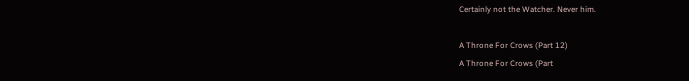Certainly not the Watcher. Never him.

A Throne For Crows (Part 12)
A Throne For Crows (Part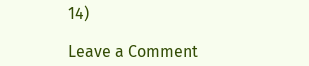14)

Leave a Comment